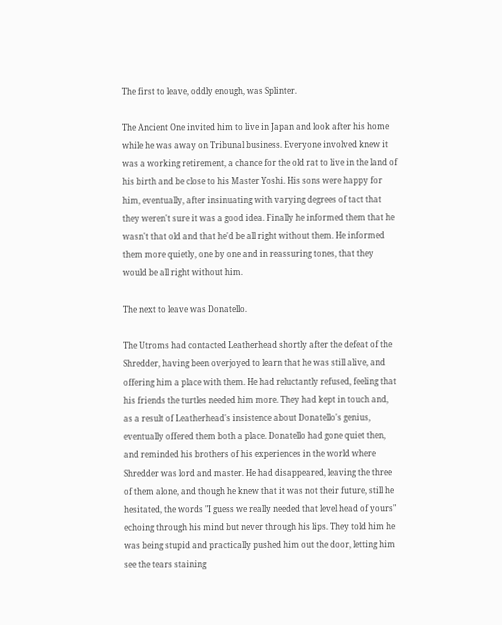The first to leave, oddly enough, was Splinter.

The Ancient One invited him to live in Japan and look after his home while he was away on Tribunal business. Everyone involved knew it was a working retirement, a chance for the old rat to live in the land of his birth and be close to his Master Yoshi. His sons were happy for him, eventually, after insinuating with varying degrees of tact that they weren't sure it was a good idea. Finally he informed them that he wasn't that old and that he'd be all right without them. He informed them more quietly, one by one and in reassuring tones, that they would be all right without him.

The next to leave was Donatello.

The Utroms had contacted Leatherhead shortly after the defeat of the Shredder, having been overjoyed to learn that he was still alive, and offering him a place with them. He had reluctantly refused, feeling that his friends the turtles needed him more. They had kept in touch and, as a result of Leatherhead's insistence about Donatello's genius, eventually offered them both a place. Donatello had gone quiet then, and reminded his brothers of his experiences in the world where Shredder was lord and master. He had disappeared, leaving the three of them alone, and though he knew that it was not their future, still he hesitated, the words "I guess we really needed that level head of yours" echoing through his mind but never through his lips. They told him he was being stupid and practically pushed him out the door, letting him see the tears staining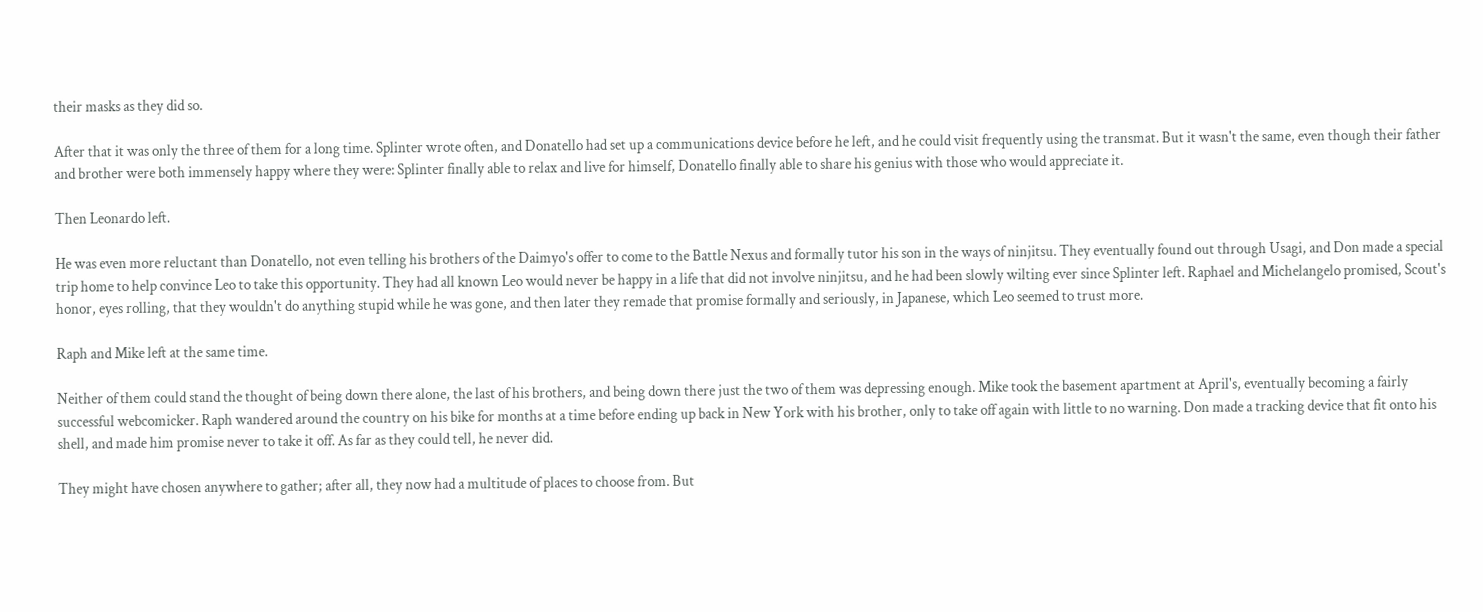their masks as they did so.

After that it was only the three of them for a long time. Splinter wrote often, and Donatello had set up a communications device before he left, and he could visit frequently using the transmat. But it wasn't the same, even though their father and brother were both immensely happy where they were: Splinter finally able to relax and live for himself, Donatello finally able to share his genius with those who would appreciate it.

Then Leonardo left.

He was even more reluctant than Donatello, not even telling his brothers of the Daimyo's offer to come to the Battle Nexus and formally tutor his son in the ways of ninjitsu. They eventually found out through Usagi, and Don made a special trip home to help convince Leo to take this opportunity. They had all known Leo would never be happy in a life that did not involve ninjitsu, and he had been slowly wilting ever since Splinter left. Raphael and Michelangelo promised, Scout's honor, eyes rolling, that they wouldn't do anything stupid while he was gone, and then later they remade that promise formally and seriously, in Japanese, which Leo seemed to trust more.

Raph and Mike left at the same time.

Neither of them could stand the thought of being down there alone, the last of his brothers, and being down there just the two of them was depressing enough. Mike took the basement apartment at April's, eventually becoming a fairly successful webcomicker. Raph wandered around the country on his bike for months at a time before ending up back in New York with his brother, only to take off again with little to no warning. Don made a tracking device that fit onto his shell, and made him promise never to take it off. As far as they could tell, he never did.

They might have chosen anywhere to gather; after all, they now had a multitude of places to choose from. But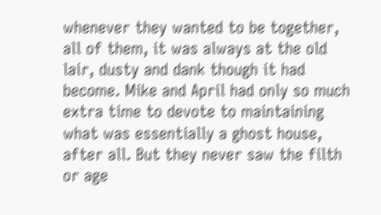whenever they wanted to be together, all of them, it was always at the old lair, dusty and dank though it had become. Mike and April had only so much extra time to devote to maintaining what was essentially a ghost house, after all. But they never saw the filth or age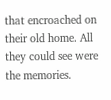that encroached on their old home. All they could see were the memories.